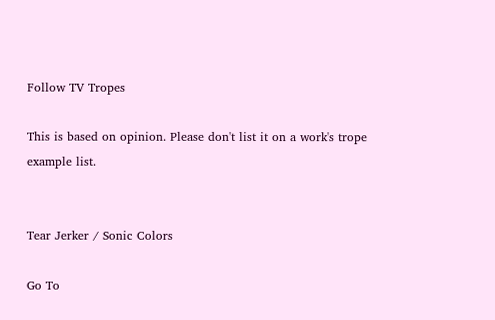Follow TV Tropes

This is based on opinion. Please don't list it on a work's trope example list.


Tear Jerker / Sonic Colors

Go To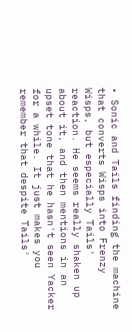• Sonic and Tails finding the machine that converts Wisps into Frenzy Wisps, but especially Tails' reaction. He seems really shaken up about it, and then mentions in an upset tone that he hasn't seen Yacker for a while. It just makes you remember that despite Tails'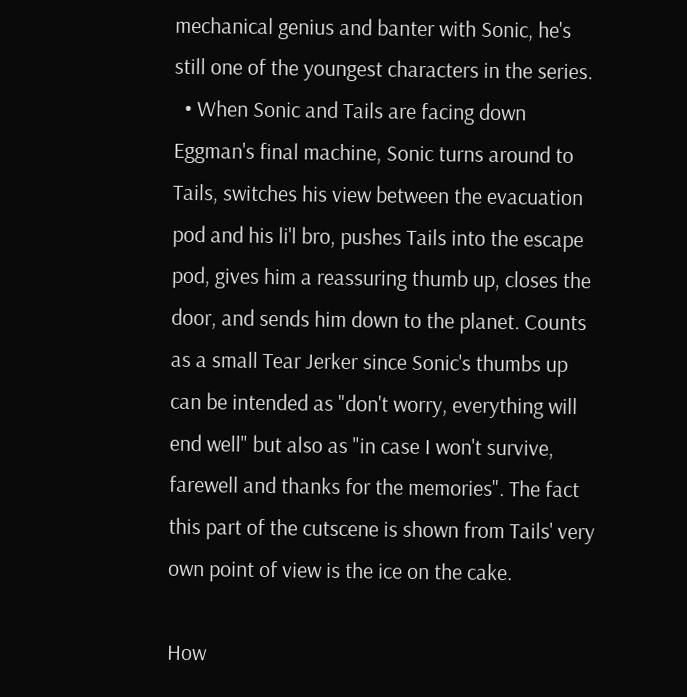mechanical genius and banter with Sonic, he's still one of the youngest characters in the series.
  • When Sonic and Tails are facing down Eggman's final machine, Sonic turns around to Tails, switches his view between the evacuation pod and his li'l bro, pushes Tails into the escape pod, gives him a reassuring thumb up, closes the door, and sends him down to the planet. Counts as a small Tear Jerker since Sonic's thumbs up can be intended as "don't worry, everything will end well" but also as "in case I won't survive, farewell and thanks for the memories". The fact this part of the cutscene is shown from Tails' very own point of view is the ice on the cake.

How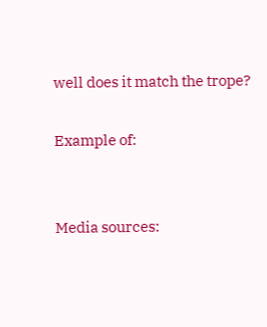well does it match the trope?

Example of:


Media sources: